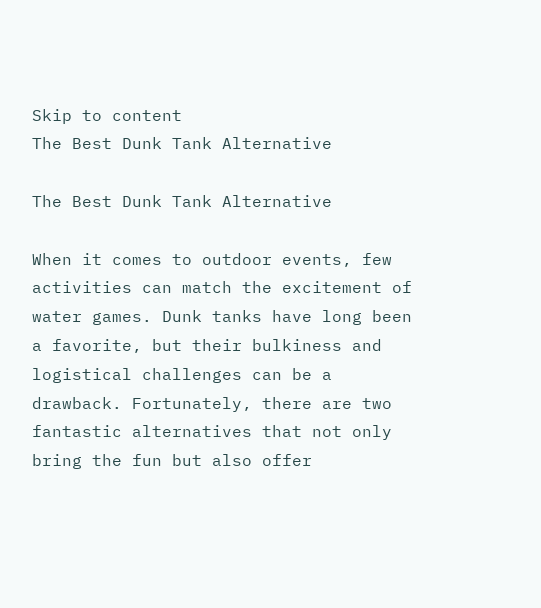Skip to content
The Best Dunk Tank Alternative

The Best Dunk Tank Alternative

When it comes to outdoor events, few activities can match the excitement of water games. Dunk tanks have long been a favorite, but their bulkiness and logistical challenges can be a drawback. Fortunately, there are two fantastic alternatives that not only bring the fun but also offer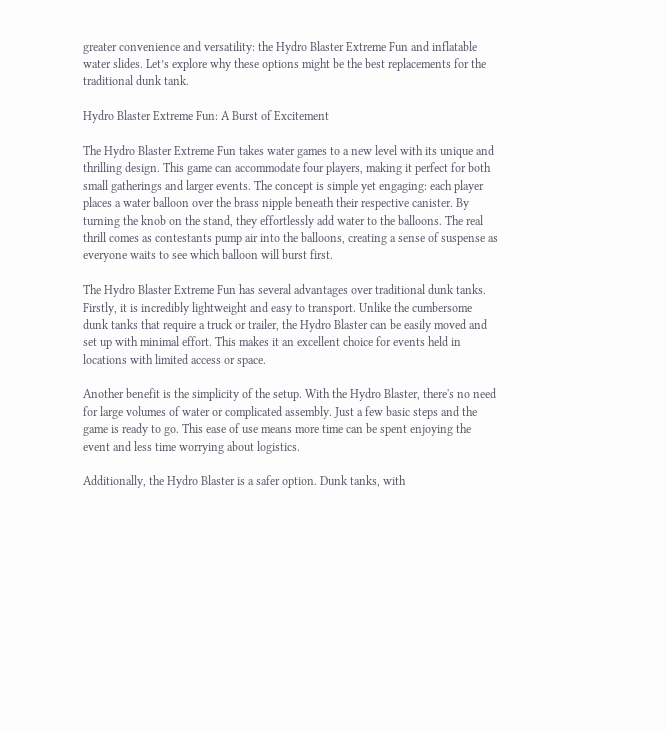greater convenience and versatility: the Hydro Blaster Extreme Fun and inflatable water slides. Let’s explore why these options might be the best replacements for the traditional dunk tank.

Hydro Blaster Extreme Fun: A Burst of Excitement

The Hydro Blaster Extreme Fun takes water games to a new level with its unique and thrilling design. This game can accommodate four players, making it perfect for both small gatherings and larger events. The concept is simple yet engaging: each player places a water balloon over the brass nipple beneath their respective canister. By turning the knob on the stand, they effortlessly add water to the balloons. The real thrill comes as contestants pump air into the balloons, creating a sense of suspense as everyone waits to see which balloon will burst first.

The Hydro Blaster Extreme Fun has several advantages over traditional dunk tanks. Firstly, it is incredibly lightweight and easy to transport. Unlike the cumbersome dunk tanks that require a truck or trailer, the Hydro Blaster can be easily moved and set up with minimal effort. This makes it an excellent choice for events held in locations with limited access or space.

Another benefit is the simplicity of the setup. With the Hydro Blaster, there's no need for large volumes of water or complicated assembly. Just a few basic steps and the game is ready to go. This ease of use means more time can be spent enjoying the event and less time worrying about logistics.

Additionally, the Hydro Blaster is a safer option. Dunk tanks, with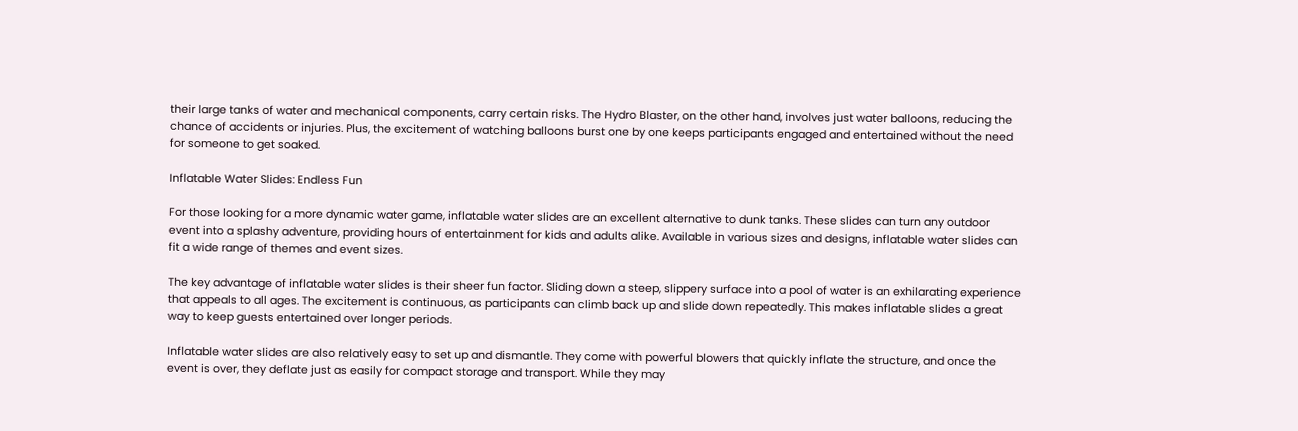their large tanks of water and mechanical components, carry certain risks. The Hydro Blaster, on the other hand, involves just water balloons, reducing the chance of accidents or injuries. Plus, the excitement of watching balloons burst one by one keeps participants engaged and entertained without the need for someone to get soaked.

Inflatable Water Slides: Endless Fun

For those looking for a more dynamic water game, inflatable water slides are an excellent alternative to dunk tanks. These slides can turn any outdoor event into a splashy adventure, providing hours of entertainment for kids and adults alike. Available in various sizes and designs, inflatable water slides can fit a wide range of themes and event sizes.

The key advantage of inflatable water slides is their sheer fun factor. Sliding down a steep, slippery surface into a pool of water is an exhilarating experience that appeals to all ages. The excitement is continuous, as participants can climb back up and slide down repeatedly. This makes inflatable slides a great way to keep guests entertained over longer periods.

Inflatable water slides are also relatively easy to set up and dismantle. They come with powerful blowers that quickly inflate the structure, and once the event is over, they deflate just as easily for compact storage and transport. While they may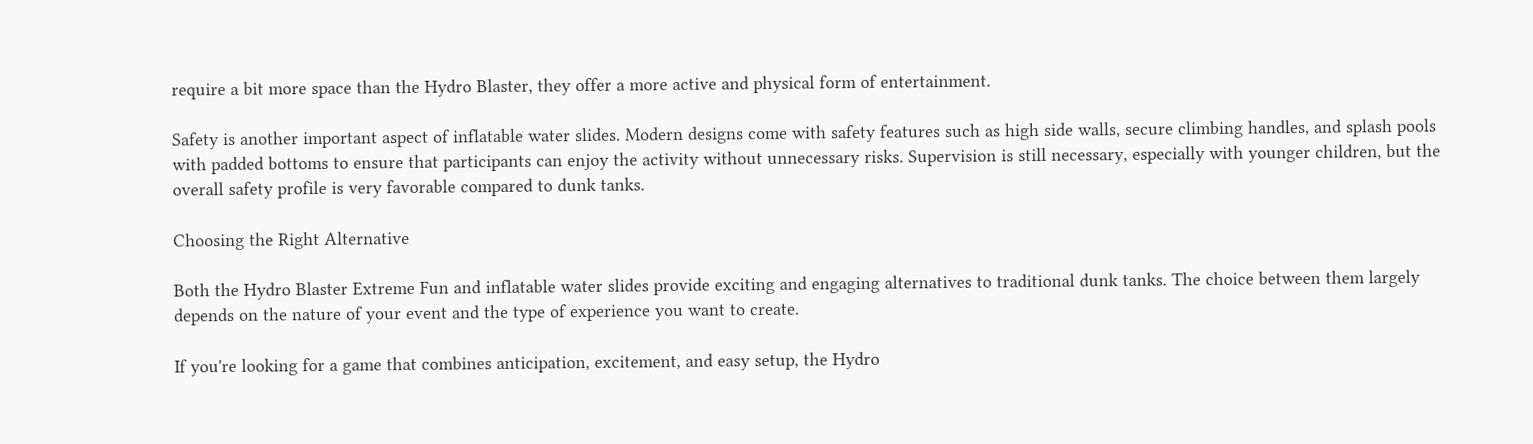require a bit more space than the Hydro Blaster, they offer a more active and physical form of entertainment.

Safety is another important aspect of inflatable water slides. Modern designs come with safety features such as high side walls, secure climbing handles, and splash pools with padded bottoms to ensure that participants can enjoy the activity without unnecessary risks. Supervision is still necessary, especially with younger children, but the overall safety profile is very favorable compared to dunk tanks.

Choosing the Right Alternative

Both the Hydro Blaster Extreme Fun and inflatable water slides provide exciting and engaging alternatives to traditional dunk tanks. The choice between them largely depends on the nature of your event and the type of experience you want to create.

If you're looking for a game that combines anticipation, excitement, and easy setup, the Hydro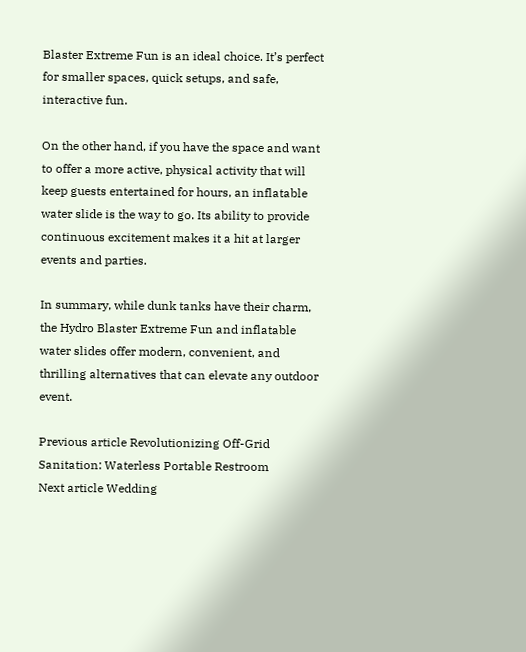Blaster Extreme Fun is an ideal choice. It’s perfect for smaller spaces, quick setups, and safe, interactive fun.

On the other hand, if you have the space and want to offer a more active, physical activity that will keep guests entertained for hours, an inflatable water slide is the way to go. Its ability to provide continuous excitement makes it a hit at larger events and parties.

In summary, while dunk tanks have their charm, the Hydro Blaster Extreme Fun and inflatable water slides offer modern, convenient, and thrilling alternatives that can elevate any outdoor event.

Previous article Revolutionizing Off-Grid Sanitation: Waterless Portable Restroom
Next article Wedding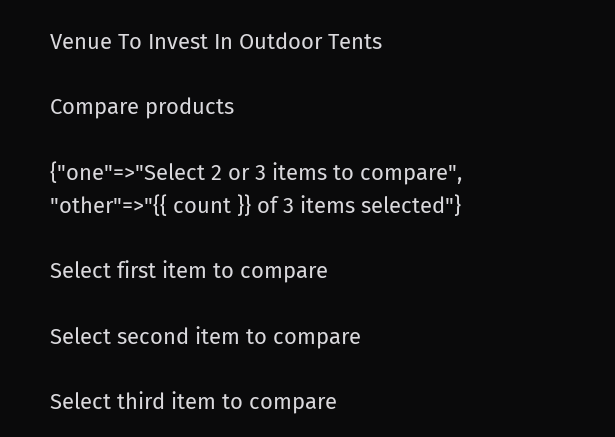Venue To Invest In Outdoor Tents

Compare products

{"one"=>"Select 2 or 3 items to compare", "other"=>"{{ count }} of 3 items selected"}

Select first item to compare

Select second item to compare

Select third item to compare